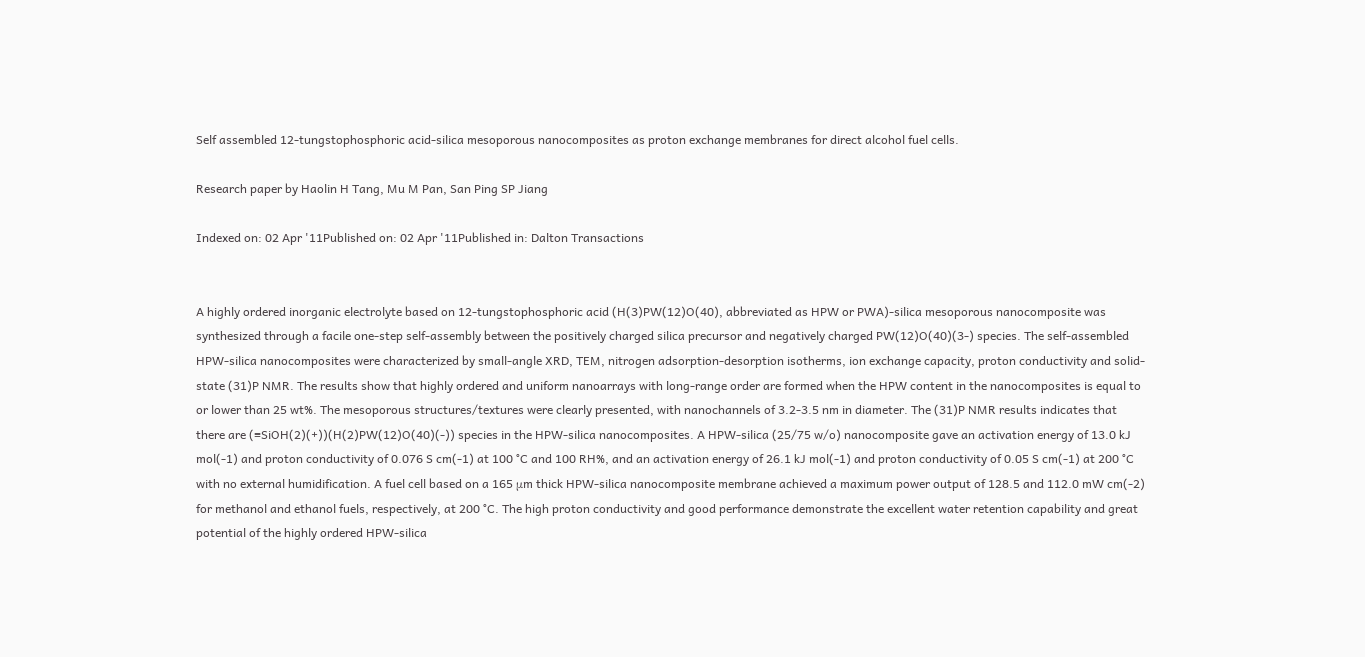Self assembled 12-tungstophosphoric acid-silica mesoporous nanocomposites as proton exchange membranes for direct alcohol fuel cells.

Research paper by Haolin H Tang, Mu M Pan, San Ping SP Jiang

Indexed on: 02 Apr '11Published on: 02 Apr '11Published in: Dalton Transactions


A highly ordered inorganic electrolyte based on 12-tungstophosphoric acid (H(3)PW(12)O(40), abbreviated as HPW or PWA)-silica mesoporous nanocomposite was synthesized through a facile one-step self-assembly between the positively charged silica precursor and negatively charged PW(12)O(40)(3-) species. The self-assembled HPW-silica nanocomposites were characterized by small-angle XRD, TEM, nitrogen adsorption-desorption isotherms, ion exchange capacity, proton conductivity and solid-state (31)P NMR. The results show that highly ordered and uniform nanoarrays with long-range order are formed when the HPW content in the nanocomposites is equal to or lower than 25 wt%. The mesoporous structures/textures were clearly presented, with nanochannels of 3.2-3.5 nm in diameter. The (31)P NMR results indicates that there are (≡SiOH(2)(+))(H(2)PW(12)O(40)(-)) species in the HPW-silica nanocomposites. A HPW-silica (25/75 w/o) nanocomposite gave an activation energy of 13.0 kJ mol(-1) and proton conductivity of 0.076 S cm(-1) at 100 °C and 100 RH%, and an activation energy of 26.1 kJ mol(-1) and proton conductivity of 0.05 S cm(-1) at 200 °C with no external humidification. A fuel cell based on a 165 μm thick HPW-silica nanocomposite membrane achieved a maximum power output of 128.5 and 112.0 mW cm(-2) for methanol and ethanol fuels, respectively, at 200 °C. The high proton conductivity and good performance demonstrate the excellent water retention capability and great potential of the highly ordered HPW-silica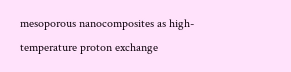mesoporous nanocomposites as high-temperature proton exchange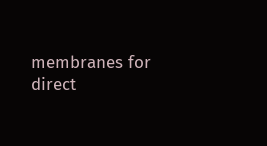membranes for direct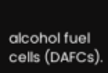alcohol fuel cells (DAFCs).